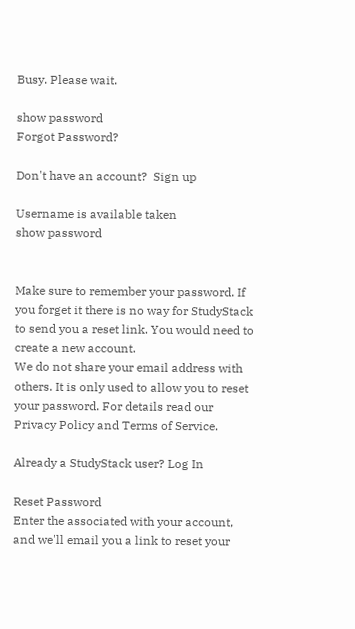Busy. Please wait.

show password
Forgot Password?

Don't have an account?  Sign up

Username is available taken
show password


Make sure to remember your password. If you forget it there is no way for StudyStack to send you a reset link. You would need to create a new account.
We do not share your email address with others. It is only used to allow you to reset your password. For details read our Privacy Policy and Terms of Service.

Already a StudyStack user? Log In

Reset Password
Enter the associated with your account, and we'll email you a link to reset your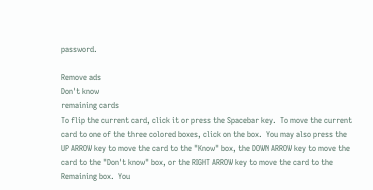password.

Remove ads
Don't know
remaining cards
To flip the current card, click it or press the Spacebar key.  To move the current card to one of the three colored boxes, click on the box.  You may also press the UP ARROW key to move the card to the "Know" box, the DOWN ARROW key to move the card to the "Don't know" box, or the RIGHT ARROW key to move the card to the Remaining box.  You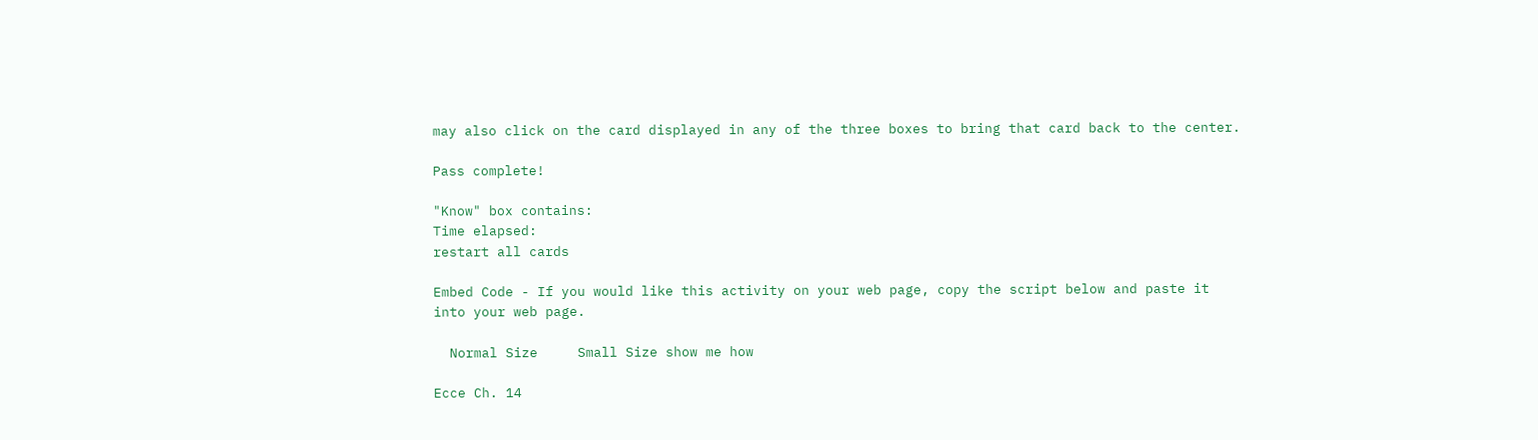may also click on the card displayed in any of the three boxes to bring that card back to the center.

Pass complete!

"Know" box contains:
Time elapsed:
restart all cards

Embed Code - If you would like this activity on your web page, copy the script below and paste it into your web page.

  Normal Size     Small Size show me how

Ecce Ch. 14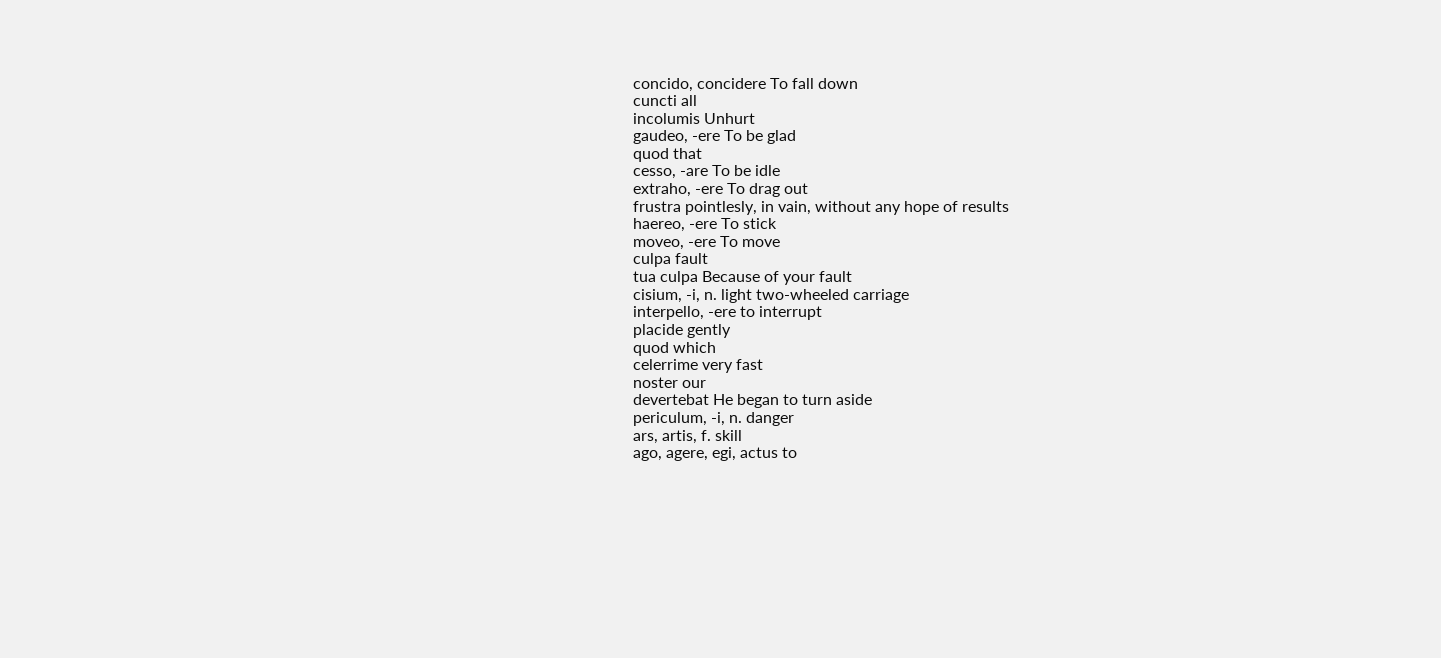concido, concidere To fall down
cuncti all
incolumis Unhurt
gaudeo, -ere To be glad
quod that
cesso, -are To be idle
extraho, -ere To drag out
frustra pointlesly, in vain, without any hope of results
haereo, -ere To stick
moveo, -ere To move
culpa fault
tua culpa Because of your fault
cisium, -i, n. light two-wheeled carriage
interpello, -ere to interrupt
placide gently
quod which
celerrime very fast
noster our
devertebat He began to turn aside
periculum, -i, n. danger
ars, artis, f. skill
ago, agere, egi, actus to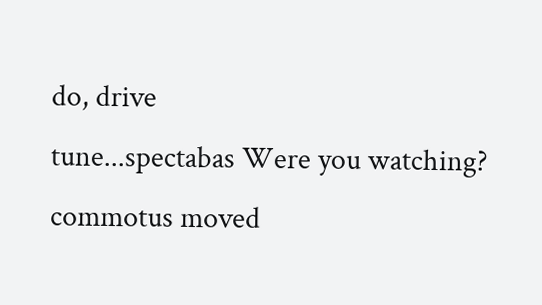do, drive
tune...spectabas Were you watching?
commotus moved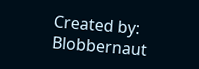Created by: Blobbernaut